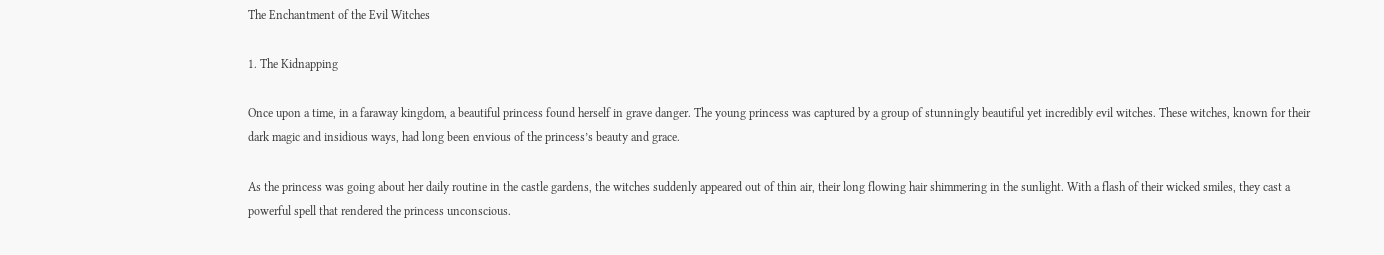The Enchantment of the Evil Witches

1. The Kidnapping

Once upon a time, in a faraway kingdom, a beautiful princess found herself in grave danger. The young princess was captured by a group of stunningly beautiful yet incredibly evil witches. These witches, known for their dark magic and insidious ways, had long been envious of the princess’s beauty and grace.

As the princess was going about her daily routine in the castle gardens, the witches suddenly appeared out of thin air, their long flowing hair shimmering in the sunlight. With a flash of their wicked smiles, they cast a powerful spell that rendered the princess unconscious.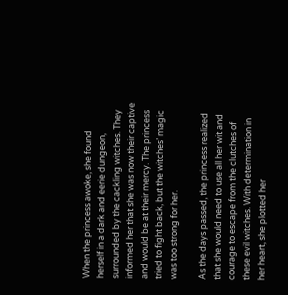When the princess awoke, she found herself in a dark and eerie dungeon, surrounded by the cackling witches. They informed her that she was now their captive and would be at their mercy. The princess tried to fight back, but the witches’ magic was too strong for her.

As the days passed, the princess realized that she would need to use all her wit and courage to escape from the clutches of these evil witches. With determination in her heart, she plotted her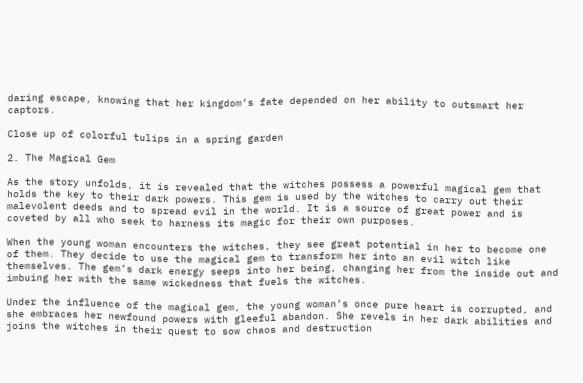daring escape, knowing that her kingdom’s fate depended on her ability to outsmart her captors.

Close up of colorful tulips in a spring garden

2. The Magical Gem

As the story unfolds, it is revealed that the witches possess a powerful magical gem that holds the key to their dark powers. This gem is used by the witches to carry out their malevolent deeds and to spread evil in the world. It is a source of great power and is coveted by all who seek to harness its magic for their own purposes.

When the young woman encounters the witches, they see great potential in her to become one of them. They decide to use the magical gem to transform her into an evil witch like themselves. The gem’s dark energy seeps into her being, changing her from the inside out and imbuing her with the same wickedness that fuels the witches.

Under the influence of the magical gem, the young woman’s once pure heart is corrupted, and she embraces her newfound powers with gleeful abandon. She revels in her dark abilities and joins the witches in their quest to sow chaos and destruction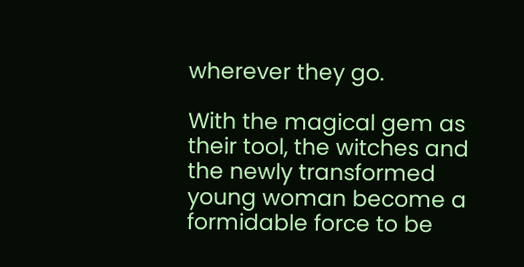wherever they go.

With the magical gem as their tool, the witches and the newly transformed young woman become a formidable force to be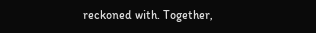reckoned with. Together,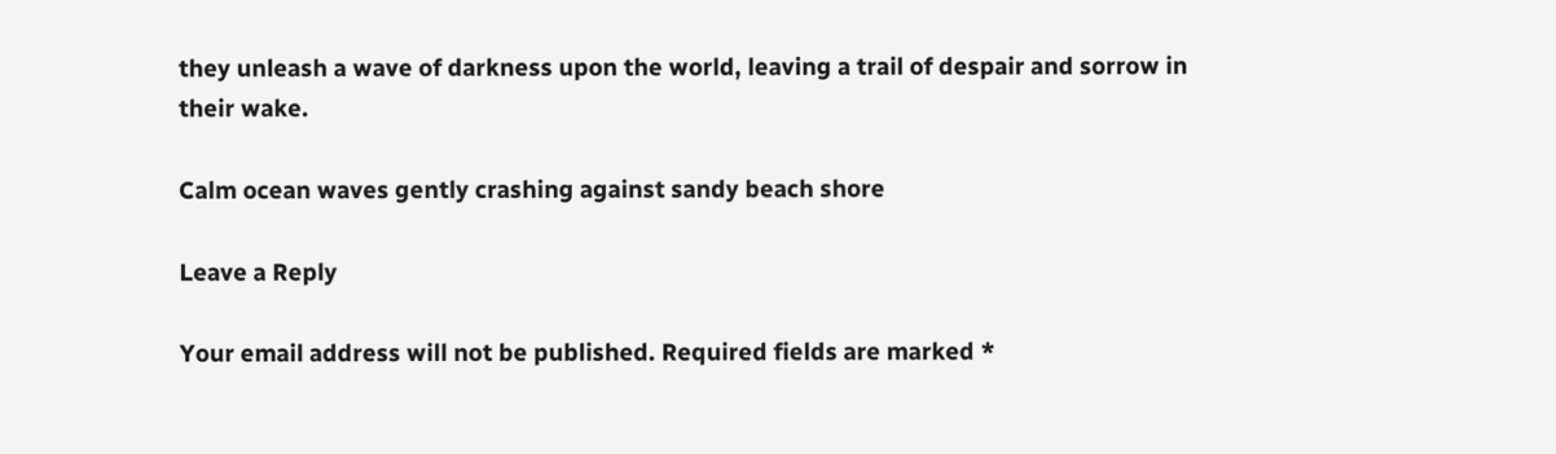they unleash a wave of darkness upon the world, leaving a trail of despair and sorrow in their wake.

Calm ocean waves gently crashing against sandy beach shore

Leave a Reply

Your email address will not be published. Required fields are marked *